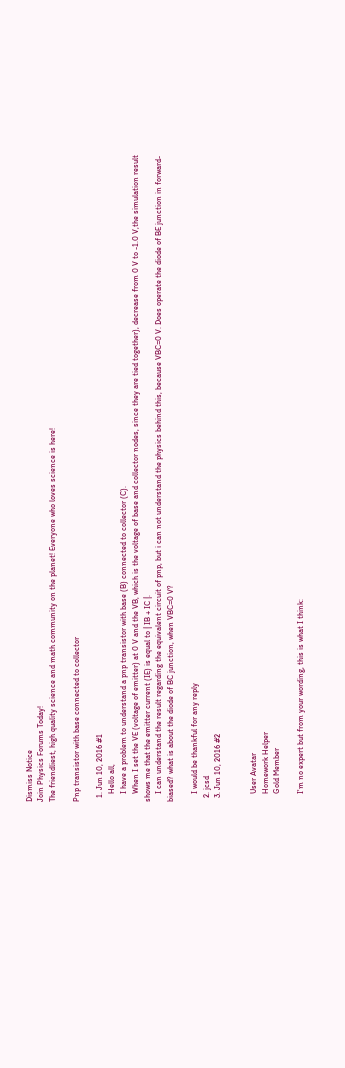Dismiss Notice
Join Physics Forums Today!
The friendliest, high quality science and math community on the planet! Everyone who loves science is here!

Pnp transistor with base connected to collector

  1. Jun 10, 2016 #1
    Hello all,
    I have a problem to understand a pnp transistor with base (B) connected to collector (C).
    When I set the VE (voltage of emitter) at 0 V and the VB, which is the voltage of base and collector nodes, since they are tied together), decrease from 0 V to -1.0 V,the simulation result shows me that the emitter current (IE) is equal to | IB + IC |.
    I can understand the result regarding the equivalent circuit of pnp, but i can not understand the physics behind this, because VBC=0 V. Does operate the diode of BE junction in forward-biased? what is about the diode of BC junction, when VBC=0 V?

    I would be thankful for any reply
  2. jcsd
  3. Jun 10, 2016 #2


    User Avatar
    Homework Helper
    Gold Member

    I'm no expert but from your wording, this is what I think: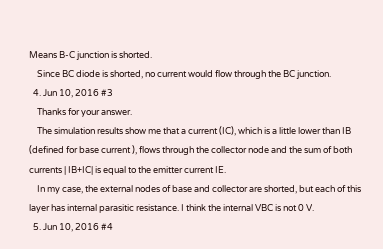Means B-C junction is shorted.
    Since BC diode is shorted, no current would flow through the BC junction.
  4. Jun 10, 2016 #3
    Thanks for your answer.
    The simulation results show me that a current (IC), which is a little lower than IB (defined for base current ), flows through the collector node and the sum of both currents | IB+IC| is equal to the emitter current IE.
    In my case, the external nodes of base and collector are shorted, but each of this layer has internal parasitic resistance. I think the internal VBC is not 0 V.
  5. Jun 10, 2016 #4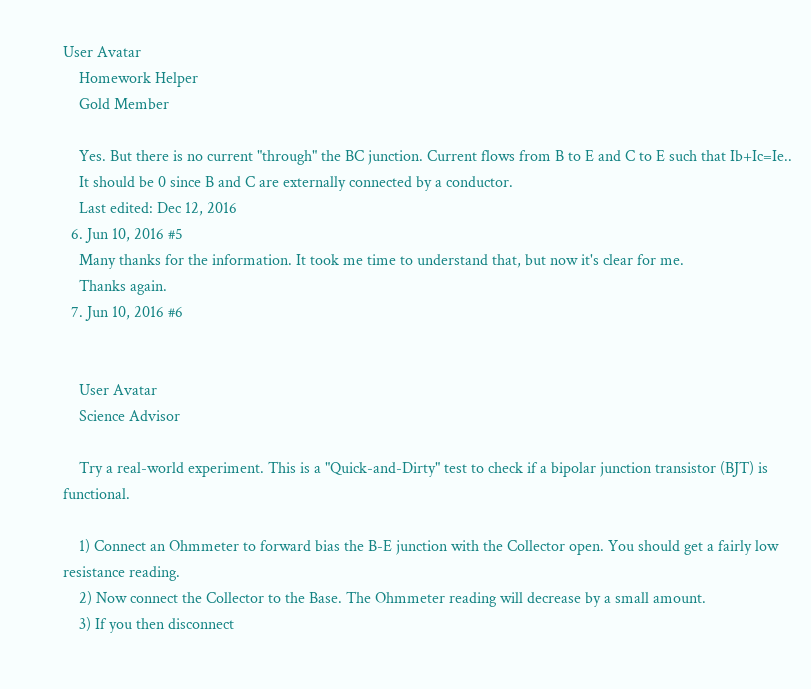User Avatar
    Homework Helper
    Gold Member

    Yes. But there is no current "through" the BC junction. Current flows from B to E and C to E such that Ib+Ic=Ie..
    It should be 0 since B and C are externally connected by a conductor.
    Last edited: Dec 12, 2016
  6. Jun 10, 2016 #5
    Many thanks for the information. It took me time to understand that, but now it's clear for me.
    Thanks again.
  7. Jun 10, 2016 #6


    User Avatar
    Science Advisor

    Try a real-world experiment. This is a "Quick-and-Dirty" test to check if a bipolar junction transistor (BJT) is functional.

    1) Connect an Ohmmeter to forward bias the B-E junction with the Collector open. You should get a fairly low resistance reading.
    2) Now connect the Collector to the Base. The Ohmmeter reading will decrease by a small amount.
    3) If you then disconnect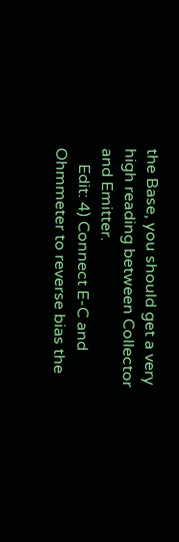the Base, you should get a very high reading between Collector and Emitter.
    Edit: 4) Connect E-C and Ohmmeter to reverse bias the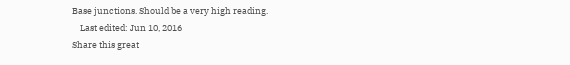Base junctions. Should be a very high reading.
    Last edited: Jun 10, 2016
Share this great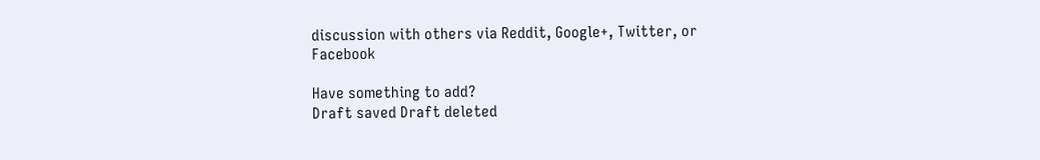discussion with others via Reddit, Google+, Twitter, or Facebook

Have something to add?
Draft saved Draft deleted